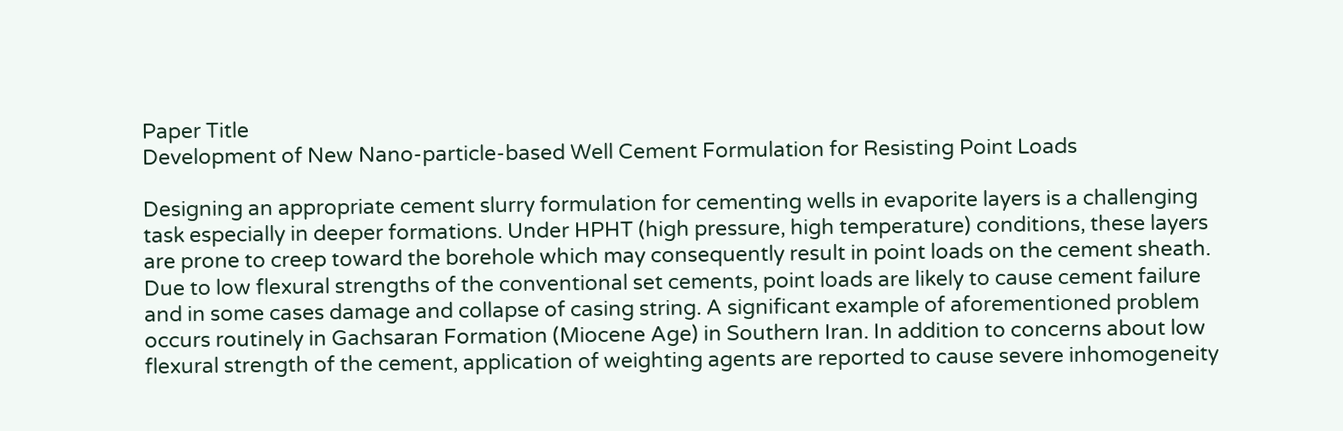Paper Title
Development of New Nano-particle-based Well Cement Formulation for Resisting Point Loads

Designing an appropriate cement slurry formulation for cementing wells in evaporite layers is a challenging task especially in deeper formations. Under HPHT (high pressure, high temperature) conditions, these layers are prone to creep toward the borehole which may consequently result in point loads on the cement sheath. Due to low flexural strengths of the conventional set cements, point loads are likely to cause cement failure and in some cases damage and collapse of casing string. A significant example of aforementioned problem occurs routinely in Gachsaran Formation (Miocene Age) in Southern Iran. In addition to concerns about low flexural strength of the cement, application of weighting agents are reported to cause severe inhomogeneity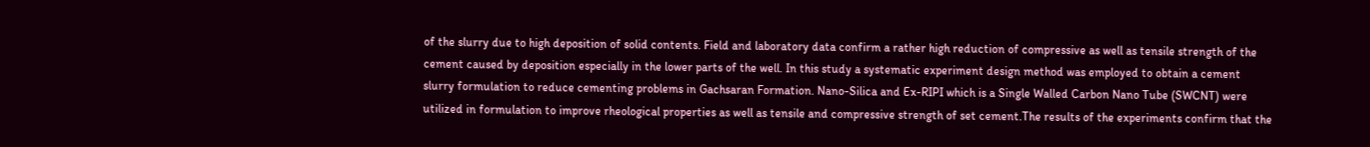of the slurry due to high deposition of solid contents. Field and laboratory data confirm a rather high reduction of compressive as well as tensile strength of the cement caused by deposition especially in the lower parts of the well. In this study a systematic experiment design method was employed to obtain a cement slurry formulation to reduce cementing problems in Gachsaran Formation. Nano-Silica and Ex-RIPI which is a Single Walled Carbon Nano Tube (SWCNT) were utilized in formulation to improve rheological properties as well as tensile and compressive strength of set cement.The results of the experiments confirm that the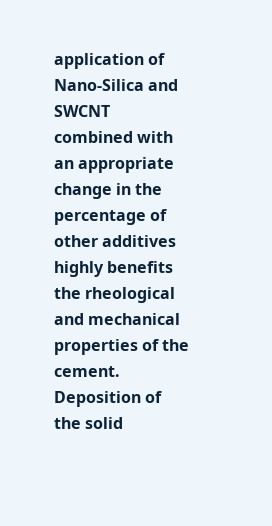application of Nano-Silica and SWCNT combined with an appropriate change in the percentage of other additives highly benefits the rheological and mechanical properties of the cement. Deposition of the solid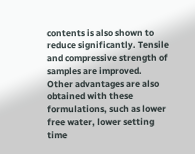contents is also shown to reduce significantly. Tensile and compressive strength of samples are improved. Other advantages are also obtained with these formulations, such as lower free water, lower setting time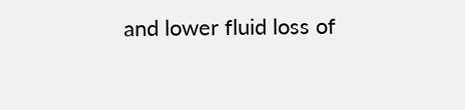and lower fluid loss of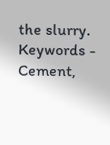the slurry. Keywords - Cement,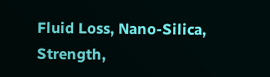Fluid Loss, Nano-Silica, Strength,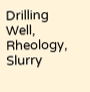Drilling Well, Rheology, Slurry